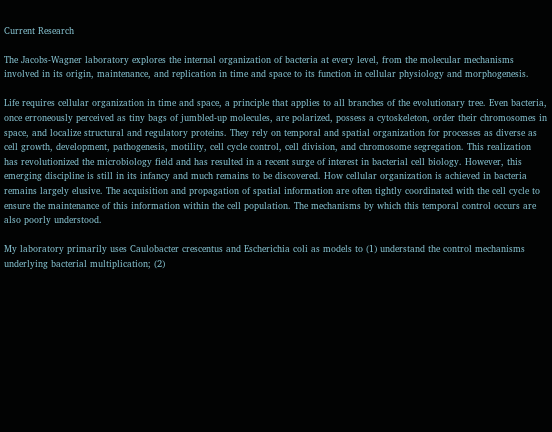Current Research

The Jacobs-Wagner laboratory explores the internal organization of bacteria at every level, from the molecular mechanisms involved in its origin, maintenance, and replication in time and space to its function in cellular physiology and morphogenesis.

Life requires cellular organization in time and space, a principle that applies to all branches of the evolutionary tree. Even bacteria, once erroneously perceived as tiny bags of jumbled-up molecules, are polarized, possess a cytoskeleton, order their chromosomes in space, and localize structural and regulatory proteins. They rely on temporal and spatial organization for processes as diverse as cell growth, development, pathogenesis, motility, cell cycle control, cell division, and chromosome segregation. This realization has revolutionized the microbiology field and has resulted in a recent surge of interest in bacterial cell biology. However, this emerging discipline is still in its infancy and much remains to be discovered. How cellular organization is achieved in bacteria remains largely elusive. The acquisition and propagation of spatial information are often tightly coordinated with the cell cycle to ensure the maintenance of this information within the cell population. The mechanisms by which this temporal control occurs are also poorly understood.

My laboratory primarily uses Caulobacter crescentus and Escherichia coli as models to (1) understand the control mechanisms underlying bacterial multiplication; (2)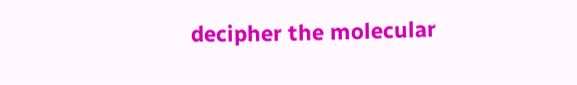decipher the molecular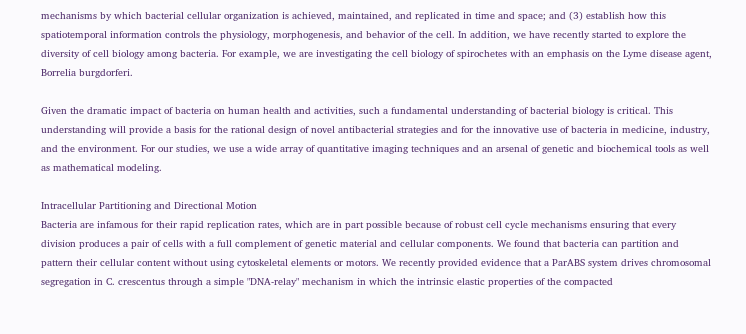mechanisms by which bacterial cellular organization is achieved, maintained, and replicated in time and space; and (3) establish how this spatiotemporal information controls the physiology, morphogenesis, and behavior of the cell. In addition, we have recently started to explore the diversity of cell biology among bacteria. For example, we are investigating the cell biology of spirochetes with an emphasis on the Lyme disease agent, Borrelia burgdorferi.

Given the dramatic impact of bacteria on human health and activities, such a fundamental understanding of bacterial biology is critical. This understanding will provide a basis for the rational design of novel antibacterial strategies and for the innovative use of bacteria in medicine, industry, and the environment. For our studies, we use a wide array of quantitative imaging techniques and an arsenal of genetic and biochemical tools as well as mathematical modeling.

Intracellular Partitioning and Directional Motion
Bacteria are infamous for their rapid replication rates, which are in part possible because of robust cell cycle mechanisms ensuring that every division produces a pair of cells with a full complement of genetic material and cellular components. We found that bacteria can partition and pattern their cellular content without using cytoskeletal elements or motors. We recently provided evidence that a ParABS system drives chromosomal segregation in C. crescentus through a simple "DNA-relay" mechanism in which the intrinsic elastic properties of the compacted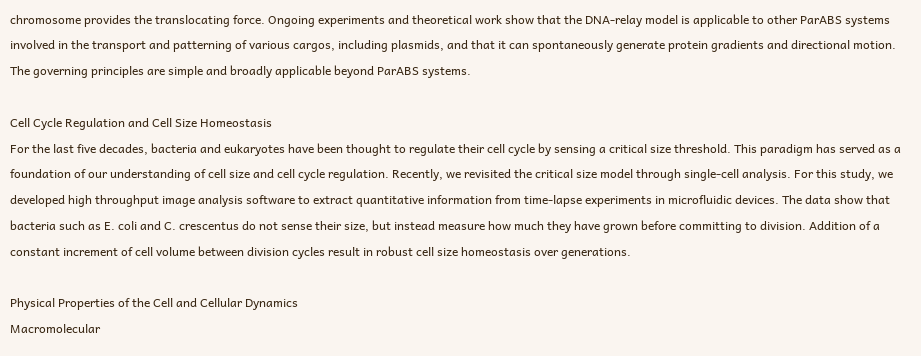chromosome provides the translocating force. Ongoing experiments and theoretical work show that the DNA-relay model is applicable to other ParABS systems involved in the transport and patterning of various cargos, including plasmids, and that it can spontaneously generate protein gradients and directional motion. The governing principles are simple and broadly applicable beyond ParABS systems.

Cell Cycle Regulation and Cell Size Homeostasis
For the last five decades, bacteria and eukaryotes have been thought to regulate their cell cycle by sensing a critical size threshold. This paradigm has served as a foundation of our understanding of cell size and cell cycle regulation. Recently, we revisited the critical size model through single-cell analysis. For this study, we developed high throughput image analysis software to extract quantitative information from time-lapse experiments in microfluidic devices. The data show that bacteria such as E. coli and C. crescentus do not sense their size, but instead measure how much they have grown before committing to division. Addition of a constant increment of cell volume between division cycles result in robust cell size homeostasis over generations.

Physical Properties of the Cell and Cellular Dynamics
Macromolecular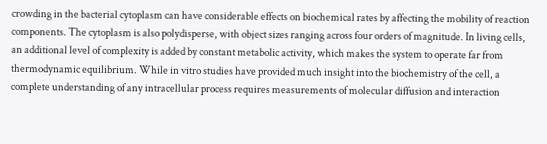crowding in the bacterial cytoplasm can have considerable effects on biochemical rates by affecting the mobility of reaction components. The cytoplasm is also polydisperse, with object sizes ranging across four orders of magnitude. In living cells, an additional level of complexity is added by constant metabolic activity, which makes the system to operate far from thermodynamic equilibrium. While in vitro studies have provided much insight into the biochemistry of the cell, a complete understanding of any intracellular process requires measurements of molecular diffusion and interaction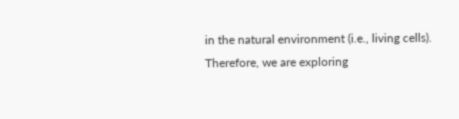in the natural environment (i.e., living cells). Therefore, we are exploring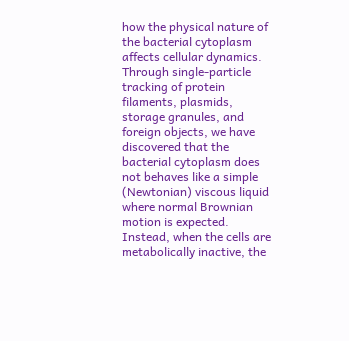how the physical nature of the bacterial cytoplasm affects cellular dynamics. Through single-particle tracking of protein filaments, plasmids, storage granules, and foreign objects, we have discovered that the bacterial cytoplasm does not behaves like a simple (Newtonian) viscous liquid where normal Brownian motion is expected. Instead, when the cells are metabolically inactive, the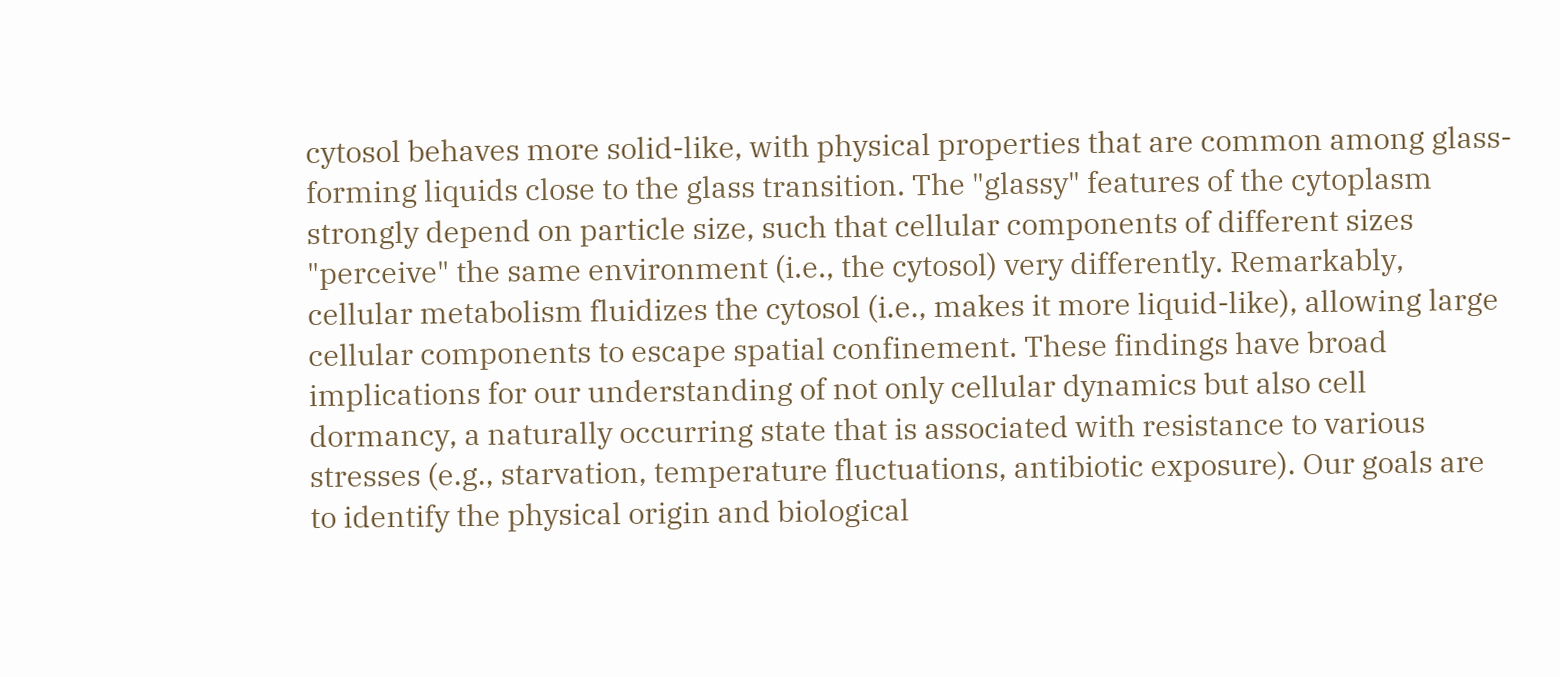cytosol behaves more solid-like, with physical properties that are common among glass-forming liquids close to the glass transition. The "glassy" features of the cytoplasm strongly depend on particle size, such that cellular components of different sizes "perceive" the same environment (i.e., the cytosol) very differently. Remarkably, cellular metabolism fluidizes the cytosol (i.e., makes it more liquid-like), allowing large cellular components to escape spatial confinement. These findings have broad implications for our understanding of not only cellular dynamics but also cell dormancy, a naturally occurring state that is associated with resistance to various stresses (e.g., starvation, temperature fluctuations, antibiotic exposure). Our goals are to identify the physical origin and biological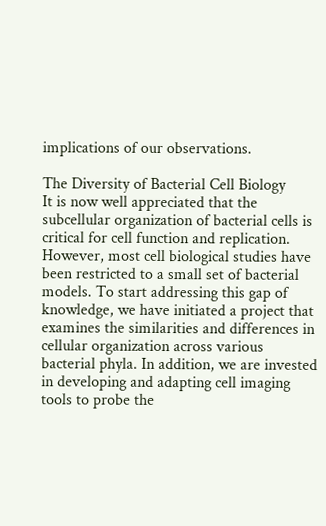implications of our observations.

The Diversity of Bacterial Cell Biology
It is now well appreciated that the subcellular organization of bacterial cells is critical for cell function and replication. However, most cell biological studies have been restricted to a small set of bacterial models. To start addressing this gap of knowledge, we have initiated a project that examines the similarities and differences in cellular organization across various bacterial phyla. In addition, we are invested in developing and adapting cell imaging tools to probe the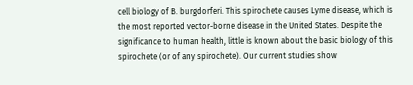cell biology of B. burgdorferi. This spirochete causes Lyme disease, which is the most reported vector-borne disease in the United States. Despite the significance to human health, little is known about the basic biology of this spirochete (or of any spirochete). Our current studies show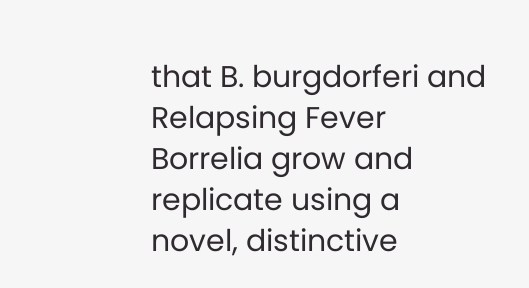that B. burgdorferi and Relapsing Fever Borrelia grow and replicate using a novel, distinctive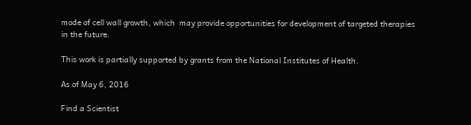mode of cell wall growth, which  may provide opportunities for development of targeted therapies in the future.

This work is partially supported by grants from the National Institutes of Health.

As of May 6, 2016

Find a Scientist